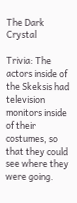The Dark Crystal

Trivia: The actors inside of the Skeksis had television monitors inside of their costumes, so that they could see where they were going.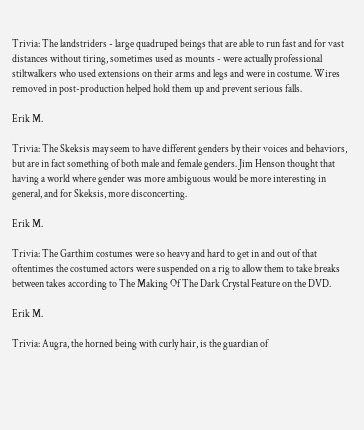Trivia: The landstriders - large quadruped beings that are able to run fast and for vast distances without tiring, sometimes used as mounts - were actually professional stiltwalkers who used extensions on their arms and legs and were in costume. Wires removed in post-production helped hold them up and prevent serious falls.

Erik M.

Trivia: The Skeksis may seem to have different genders by their voices and behaviors, but are in fact something of both male and female genders. Jim Henson thought that having a world where gender was more ambiguous would be more interesting in general, and for Skeksis, more disconcerting.

Erik M.

Trivia: The Garthim costumes were so heavy and hard to get in and out of that oftentimes the costumed actors were suspended on a rig to allow them to take breaks between takes according to The Making Of The Dark Crystal Feature on the DVD.

Erik M.

Trivia: Augra, the horned being with curly hair, is the guardian of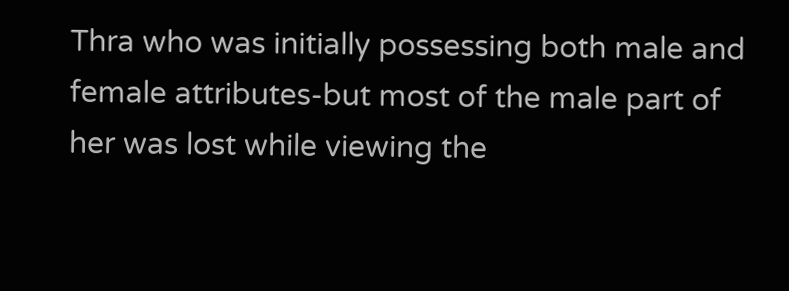Thra who was initially possessing both male and female attributes-but most of the male part of her was lost while viewing the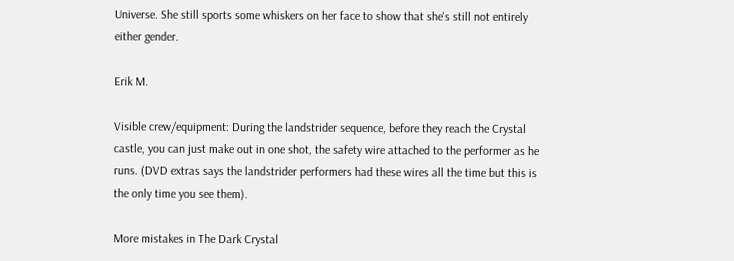Universe. She still sports some whiskers on her face to show that she's still not entirely either gender.

Erik M.

Visible crew/equipment: During the landstrider sequence, before they reach the Crystal castle, you can just make out in one shot, the safety wire attached to the performer as he runs. (DVD extras says the landstrider performers had these wires all the time but this is the only time you see them).

More mistakes in The Dark Crystal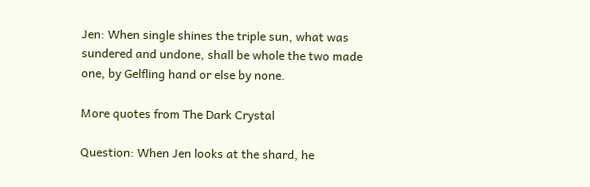Jen: When single shines the triple sun, what was sundered and undone, shall be whole the two made one, by Gelfling hand or else by none.

More quotes from The Dark Crystal

Question: When Jen looks at the shard, he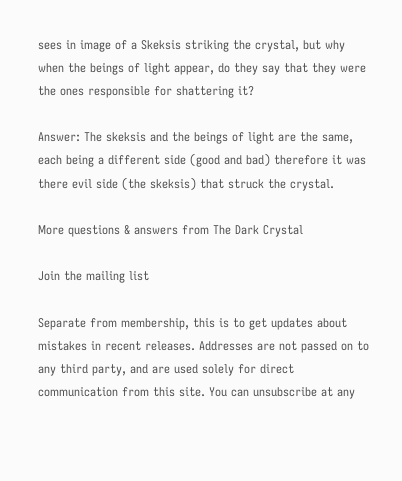sees in image of a Skeksis striking the crystal, but why when the beings of light appear, do they say that they were the ones responsible for shattering it?

Answer: The skeksis and the beings of light are the same, each being a different side (good and bad) therefore it was there evil side (the skeksis) that struck the crystal.

More questions & answers from The Dark Crystal

Join the mailing list

Separate from membership, this is to get updates about mistakes in recent releases. Addresses are not passed on to any third party, and are used solely for direct communication from this site. You can unsubscribe at any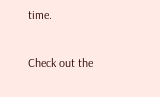time.

Check out the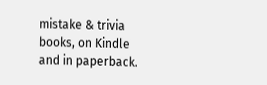mistake & trivia books, on Kindle and in paperback.